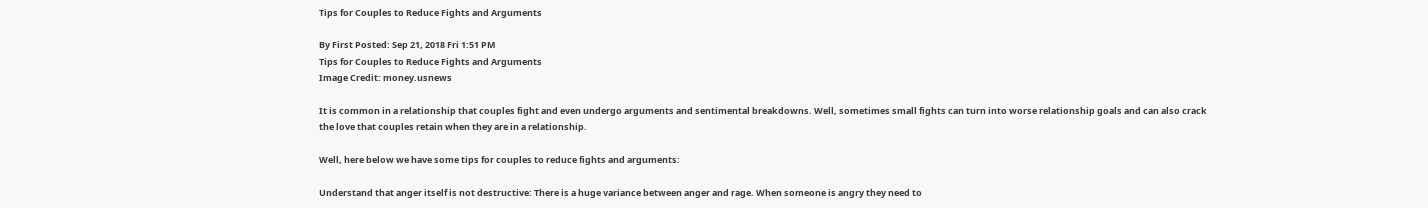Tips for Couples to Reduce Fights and Arguments

By First Posted: Sep 21, 2018 Fri 1:51 PM
Tips for Couples to Reduce Fights and Arguments
Image Credit: money.usnews

It is common in a relationship that couples fight and even undergo arguments and sentimental breakdowns. Well, sometimes small fights can turn into worse relationship goals and can also crack the love that couples retain when they are in a relationship.

Well, here below we have some tips for couples to reduce fights and arguments:

Understand that anger itself is not destructive: There is a huge variance between anger and rage. When someone is angry they need to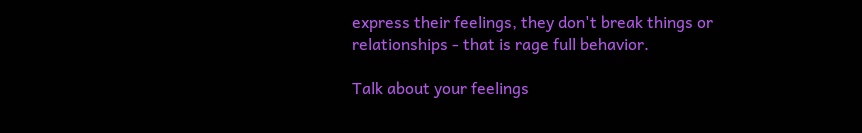express their feelings, they don't break things or relationships - that is rage full behavior.

Talk about your feelings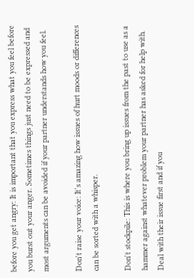before you get angry: It is important that you express what you feel before you burst out your anger. Sometimes things just need to be expressed and most arguments can be avoided if your partner understands how you feel.

Don't raise your voice: It's amazing how issues of hurt moods or differences can be sorted with a whisper.

Don't stockpile: This is where you bring up issues from the past to use as a hammer against whatever problem your partner has asked for help with. Deal with their issue first and if you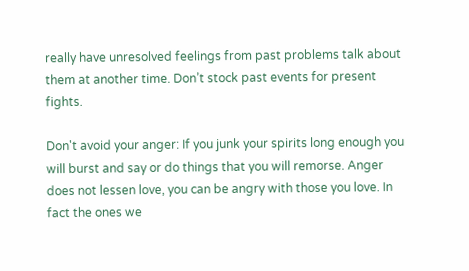really have unresolved feelings from past problems talk about them at another time. Don’t stock past events for present fights.

Don't avoid your anger: If you junk your spirits long enough you will burst and say or do things that you will remorse. Anger does not lessen love, you can be angry with those you love. In fact the ones we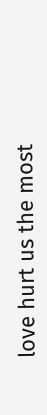love hurt us the most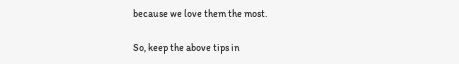because we love them the most.

So, keep the above tips in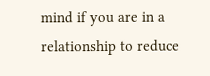mind if you are in a relationship to reduce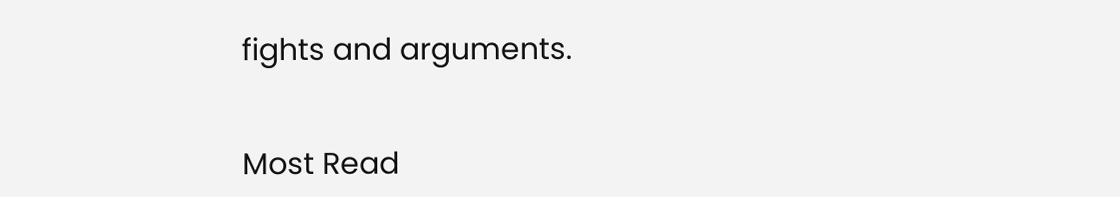fights and arguments.


Most Read